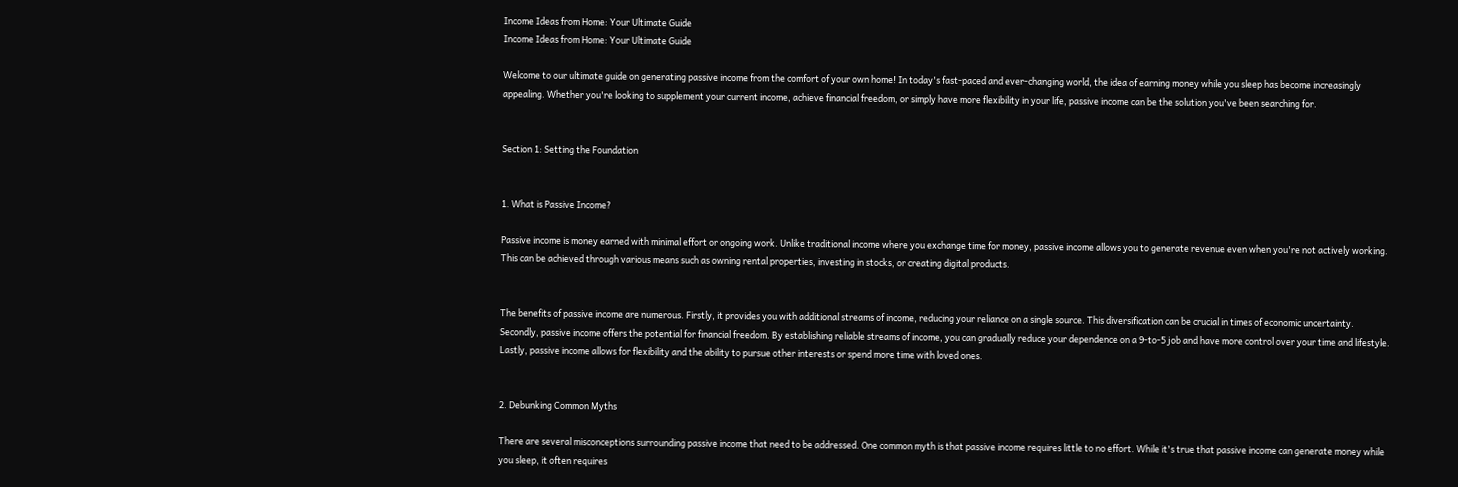Income Ideas from Home: Your Ultimate Guide
Income Ideas from Home: Your Ultimate Guide

Welcome to our ultimate guide on generating passive income from the comfort of your own home! In today's fast-paced and ever-changing world, the idea of earning money while you sleep has become increasingly appealing. Whether you're looking to supplement your current income, achieve financial freedom, or simply have more flexibility in your life, passive income can be the solution you've been searching for.


Section 1: Setting the Foundation


1. What is Passive Income?

Passive income is money earned with minimal effort or ongoing work. Unlike traditional income where you exchange time for money, passive income allows you to generate revenue even when you're not actively working. This can be achieved through various means such as owning rental properties, investing in stocks, or creating digital products.


The benefits of passive income are numerous. Firstly, it provides you with additional streams of income, reducing your reliance on a single source. This diversification can be crucial in times of economic uncertainty. Secondly, passive income offers the potential for financial freedom. By establishing reliable streams of income, you can gradually reduce your dependence on a 9-to-5 job and have more control over your time and lifestyle. Lastly, passive income allows for flexibility and the ability to pursue other interests or spend more time with loved ones.


2. Debunking Common Myths

There are several misconceptions surrounding passive income that need to be addressed. One common myth is that passive income requires little to no effort. While it's true that passive income can generate money while you sleep, it often requires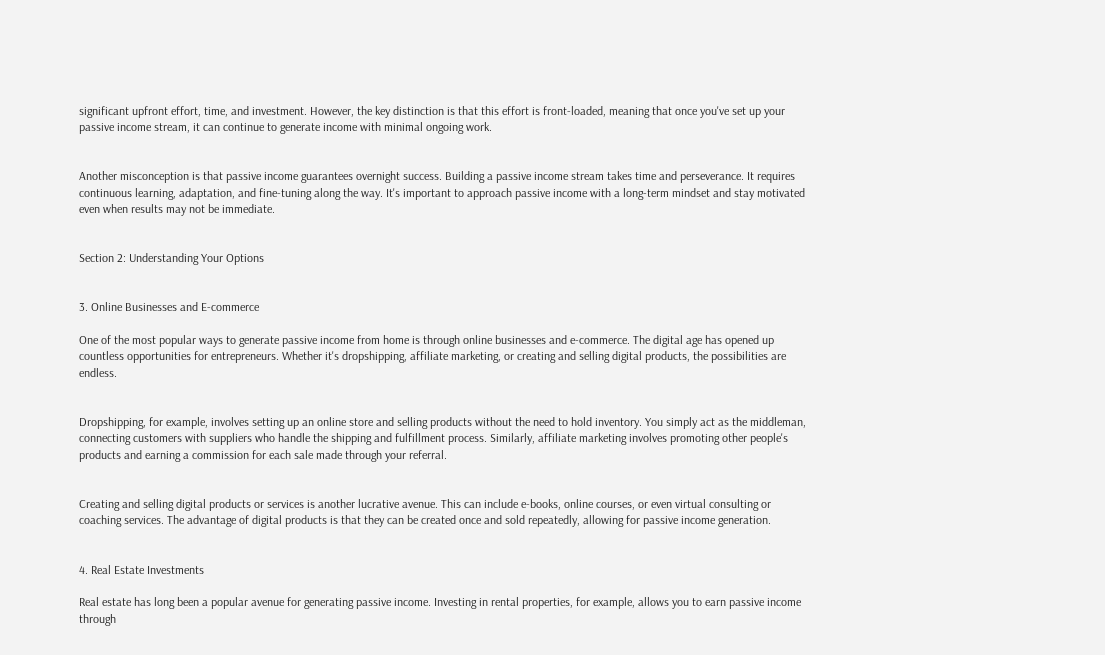significant upfront effort, time, and investment. However, the key distinction is that this effort is front-loaded, meaning that once you've set up your passive income stream, it can continue to generate income with minimal ongoing work.


Another misconception is that passive income guarantees overnight success. Building a passive income stream takes time and perseverance. It requires continuous learning, adaptation, and fine-tuning along the way. It's important to approach passive income with a long-term mindset and stay motivated even when results may not be immediate.


Section 2: Understanding Your Options


3. Online Businesses and E-commerce

One of the most popular ways to generate passive income from home is through online businesses and e-commerce. The digital age has opened up countless opportunities for entrepreneurs. Whether it's dropshipping, affiliate marketing, or creating and selling digital products, the possibilities are endless.


Dropshipping, for example, involves setting up an online store and selling products without the need to hold inventory. You simply act as the middleman, connecting customers with suppliers who handle the shipping and fulfillment process. Similarly, affiliate marketing involves promoting other people's products and earning a commission for each sale made through your referral.


Creating and selling digital products or services is another lucrative avenue. This can include e-books, online courses, or even virtual consulting or coaching services. The advantage of digital products is that they can be created once and sold repeatedly, allowing for passive income generation.


4. Real Estate Investments

Real estate has long been a popular avenue for generating passive income. Investing in rental properties, for example, allows you to earn passive income through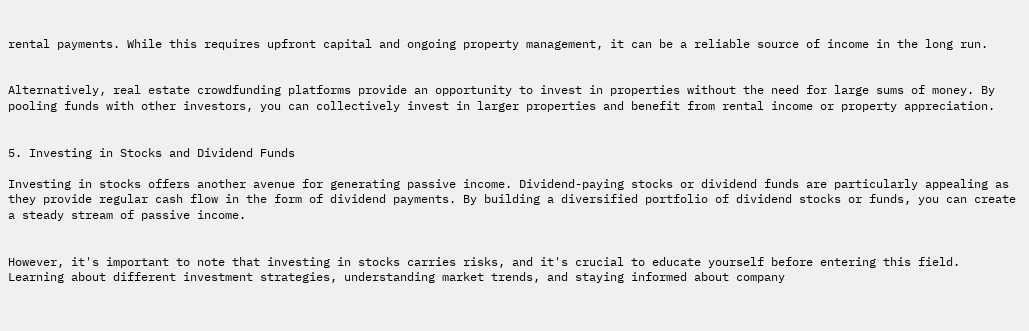rental payments. While this requires upfront capital and ongoing property management, it can be a reliable source of income in the long run.


Alternatively, real estate crowdfunding platforms provide an opportunity to invest in properties without the need for large sums of money. By pooling funds with other investors, you can collectively invest in larger properties and benefit from rental income or property appreciation.


5. Investing in Stocks and Dividend Funds

Investing in stocks offers another avenue for generating passive income. Dividend-paying stocks or dividend funds are particularly appealing as they provide regular cash flow in the form of dividend payments. By building a diversified portfolio of dividend stocks or funds, you can create a steady stream of passive income.


However, it's important to note that investing in stocks carries risks, and it's crucial to educate yourself before entering this field. Learning about different investment strategies, understanding market trends, and staying informed about company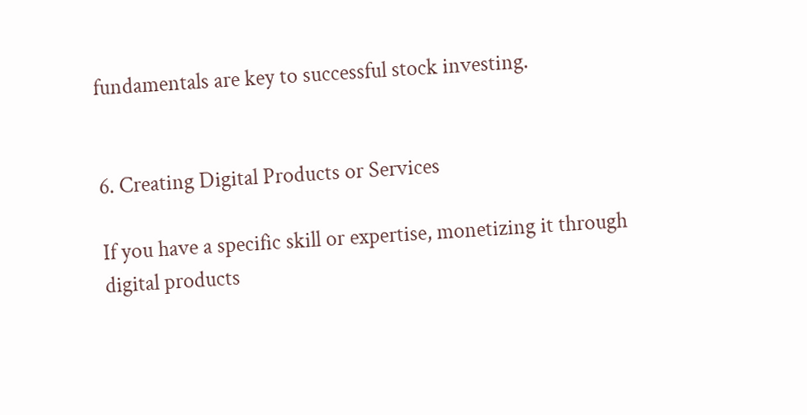fundamentals are key to successful stock investing.


6. Creating Digital Products or Services

If you have a specific skill or expertise, monetizing it through digital products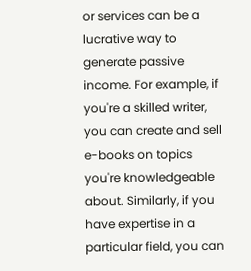or services can be a lucrative way to generate passive income. For example, if you're a skilled writer, you can create and sell e-books on topics you're knowledgeable about. Similarly, if you have expertise in a particular field, you can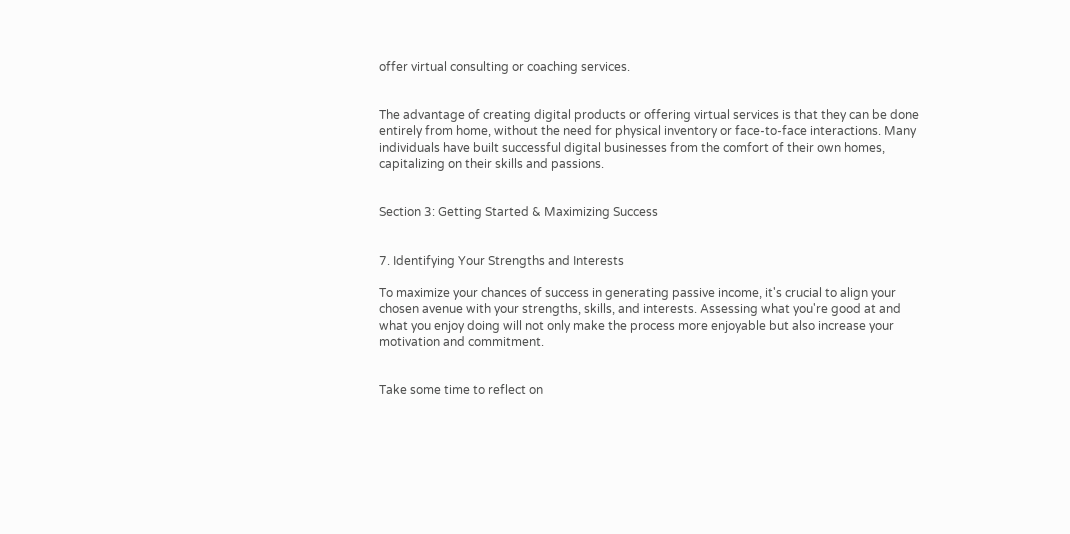offer virtual consulting or coaching services.


The advantage of creating digital products or offering virtual services is that they can be done entirely from home, without the need for physical inventory or face-to-face interactions. Many individuals have built successful digital businesses from the comfort of their own homes, capitalizing on their skills and passions.


Section 3: Getting Started & Maximizing Success


7. Identifying Your Strengths and Interests

To maximize your chances of success in generating passive income, it's crucial to align your chosen avenue with your strengths, skills, and interests. Assessing what you're good at and what you enjoy doing will not only make the process more enjoyable but also increase your motivation and commitment.


Take some time to reflect on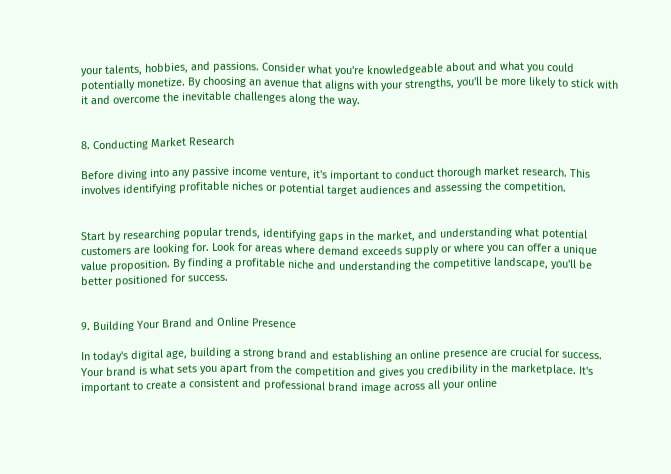your talents, hobbies, and passions. Consider what you're knowledgeable about and what you could potentially monetize. By choosing an avenue that aligns with your strengths, you'll be more likely to stick with it and overcome the inevitable challenges along the way.


8. Conducting Market Research

Before diving into any passive income venture, it's important to conduct thorough market research. This involves identifying profitable niches or potential target audiences and assessing the competition.


Start by researching popular trends, identifying gaps in the market, and understanding what potential customers are looking for. Look for areas where demand exceeds supply or where you can offer a unique value proposition. By finding a profitable niche and understanding the competitive landscape, you'll be better positioned for success.


9. Building Your Brand and Online Presence

In today's digital age, building a strong brand and establishing an online presence are crucial for success. Your brand is what sets you apart from the competition and gives you credibility in the marketplace. It's important to create a consistent and professional brand image across all your online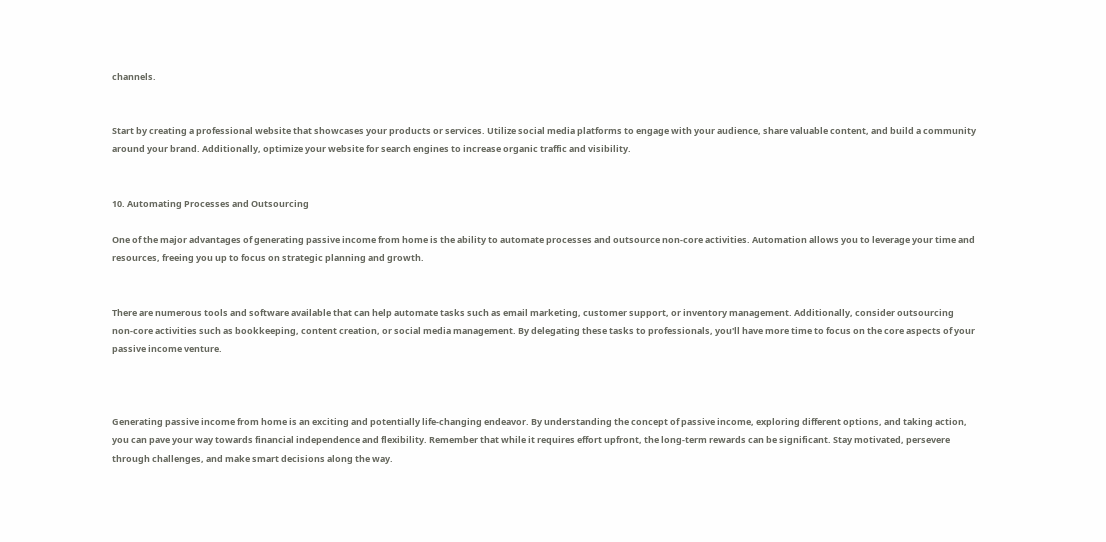channels.


Start by creating a professional website that showcases your products or services. Utilize social media platforms to engage with your audience, share valuable content, and build a community around your brand. Additionally, optimize your website for search engines to increase organic traffic and visibility.


10. Automating Processes and Outsourcing

One of the major advantages of generating passive income from home is the ability to automate processes and outsource non-core activities. Automation allows you to leverage your time and resources, freeing you up to focus on strategic planning and growth.


There are numerous tools and software available that can help automate tasks such as email marketing, customer support, or inventory management. Additionally, consider outsourcing non-core activities such as bookkeeping, content creation, or social media management. By delegating these tasks to professionals, you'll have more time to focus on the core aspects of your passive income venture.



Generating passive income from home is an exciting and potentially life-changing endeavor. By understanding the concept of passive income, exploring different options, and taking action, you can pave your way towards financial independence and flexibility. Remember that while it requires effort upfront, the long-term rewards can be significant. Stay motivated, persevere through challenges, and make smart decisions along the way.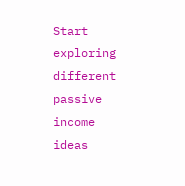Start exploring different passive income ideas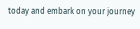today and embark on your journey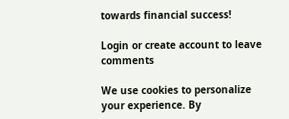towards financial success!

Login or create account to leave comments

We use cookies to personalize your experience. By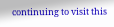continuing to visit this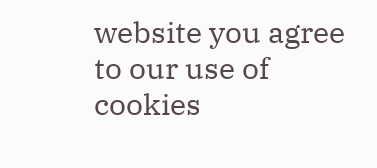website you agree to our use of cookies